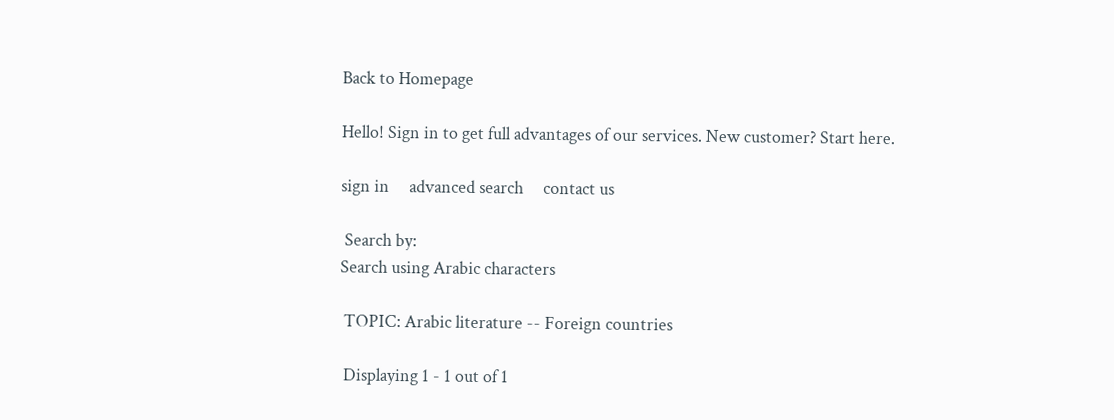Back to Homepage

Hello! Sign in to get full advantages of our services. New customer? Start here.

sign in     advanced search     contact us

 Search by:
Search using Arabic characters

 TOPIC: Arabic literature -- Foreign countries

 Displaying 1 - 1 out of 1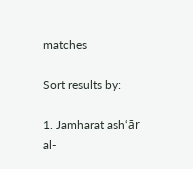matches

Sort results by:

1. Jamharat ash‘ār al-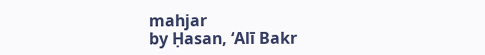mahjar
by Ḥasan, ‘Alī Bakr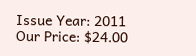Issue Year: 2011
Our Price: $24.00